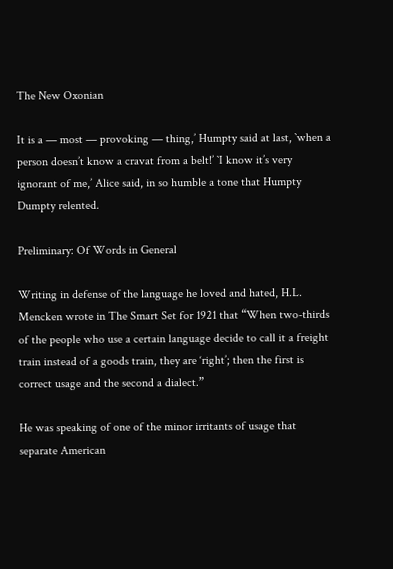The New Oxonian

It is a — most — provoking — thing,’ Humpty said at last, `when a person doesn’t know a cravat from a belt!’ `I know it’s very ignorant of me,’ Alice said, in so humble a tone that Humpty Dumpty relented.

Preliminary: Of Words in General

Writing in defense of the language he loved and hated, H.L. Mencken wrote in The Smart Set for 1921 that “When two-thirds of the people who use a certain language decide to call it a freight train instead of a goods train, they are ‘right’; then the first is correct usage and the second a dialect.”

He was speaking of one of the minor irritants of usage that separate American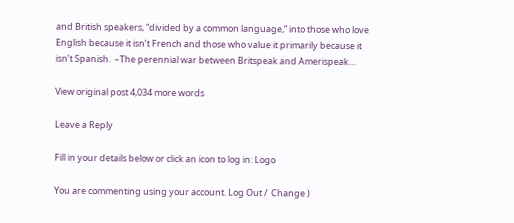and British speakers, “divided by a common language,” into those who love English because it isn’t French and those who value it primarily because it isn’t Spanish.  –The perennial war between Britspeak and Amerispeak…

View original post 4,034 more words

Leave a Reply

Fill in your details below or click an icon to log in: Logo

You are commenting using your account. Log Out /  Change )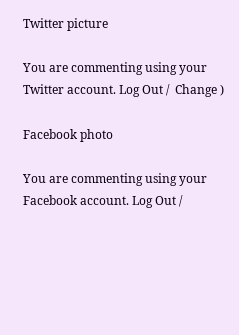Twitter picture

You are commenting using your Twitter account. Log Out /  Change )

Facebook photo

You are commenting using your Facebook account. Log Out /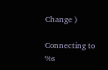Change )

Connecting to %s